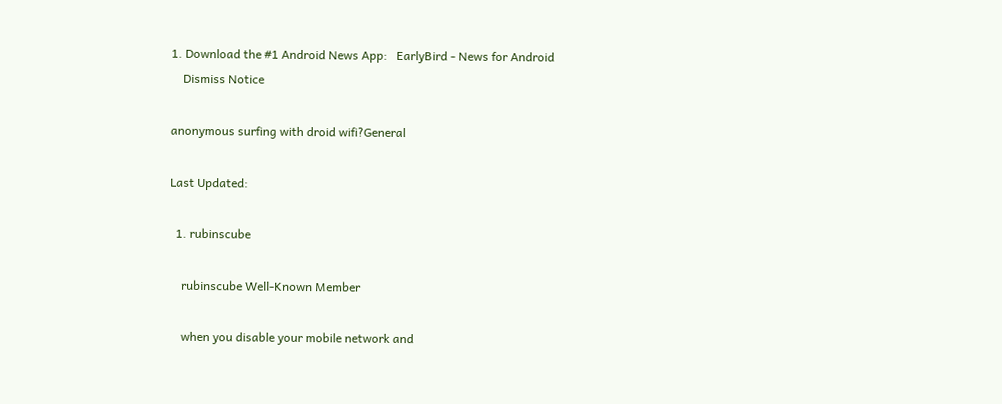1. Download the #1 Android News App:   EarlyBird - News for Android
    Dismiss Notice

anonymous surfing with droid wifi?General

Last Updated:

  1. rubinscube

    rubinscube Well-Known Member

    when you disable your mobile network and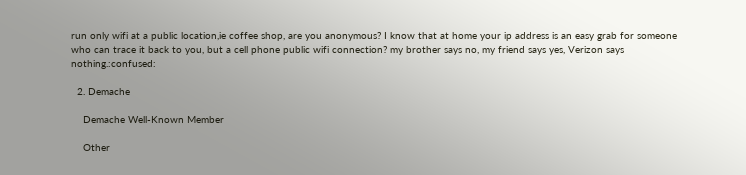run only wifi at a public location,ie coffee shop, are you anonymous? I know that at home your ip address is an easy grab for someone who can trace it back to you, but a cell phone public wifi connection? my brother says no, my friend says yes, Verizon says nothing.:confused:

  2. Demache

    Demache Well-Known Member

    Other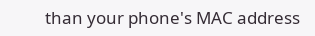than your phone's MAC address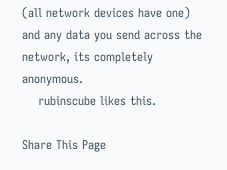(all network devices have one) and any data you send across the network, its completely anonymous.
    rubinscube likes this.

Share This Page